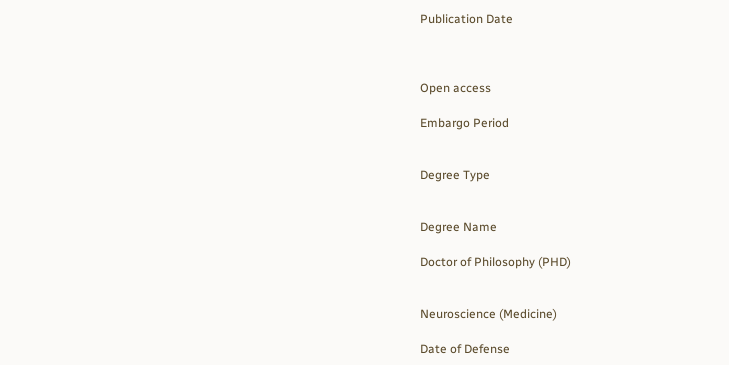Publication Date



Open access

Embargo Period


Degree Type


Degree Name

Doctor of Philosophy (PHD)


Neuroscience (Medicine)

Date of Defense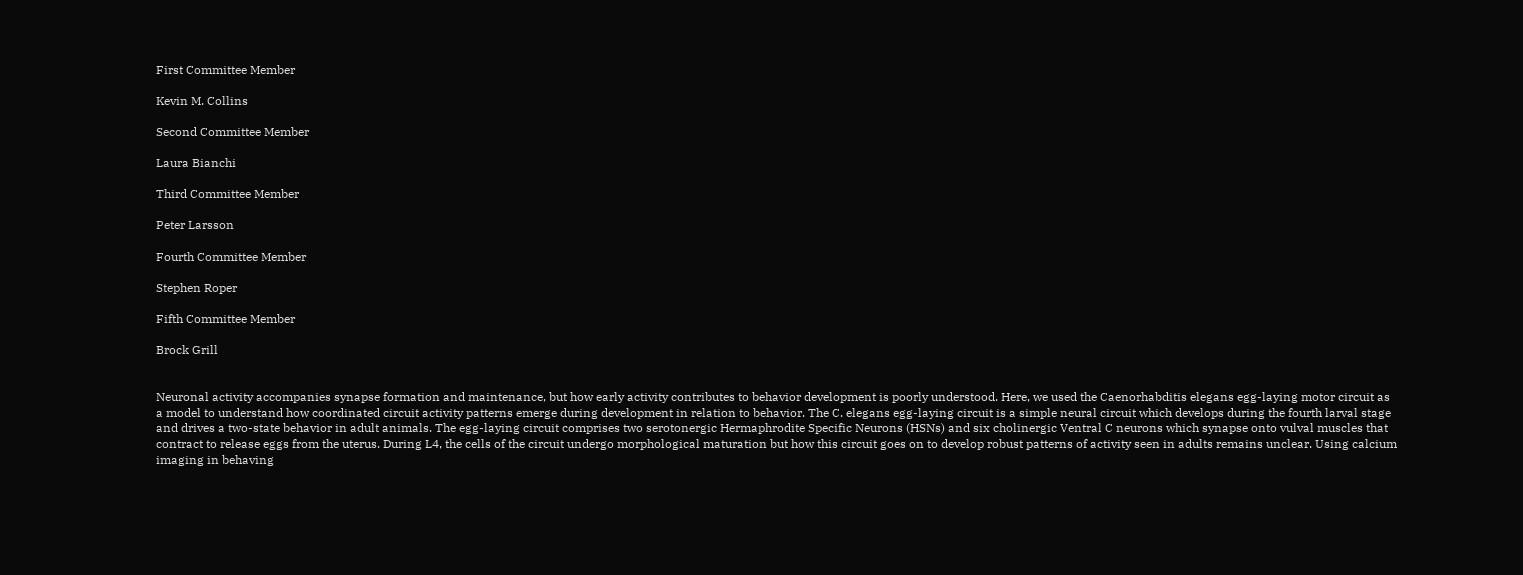First Committee Member

Kevin M. Collins

Second Committee Member

Laura Bianchi

Third Committee Member

Peter Larsson

Fourth Committee Member

Stephen Roper

Fifth Committee Member

Brock Grill


Neuronal activity accompanies synapse formation and maintenance, but how early activity contributes to behavior development is poorly understood. Here, we used the Caenorhabditis elegans egg-laying motor circuit as a model to understand how coordinated circuit activity patterns emerge during development in relation to behavior. The C. elegans egg-laying circuit is a simple neural circuit which develops during the fourth larval stage and drives a two-state behavior in adult animals. The egg-laying circuit comprises two serotonergic Hermaphrodite Specific Neurons (HSNs) and six cholinergic Ventral C neurons which synapse onto vulval muscles that contract to release eggs from the uterus. During L4, the cells of the circuit undergo morphological maturation but how this circuit goes on to develop robust patterns of activity seen in adults remains unclear. Using calcium imaging in behaving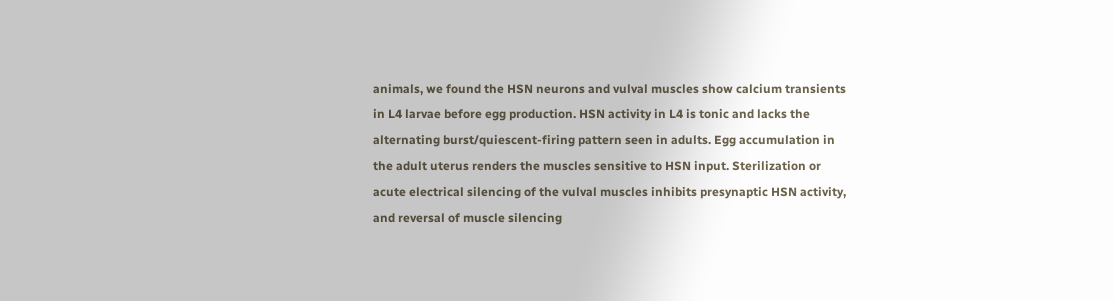animals, we found the HSN neurons and vulval muscles show calcium transients in L4 larvae before egg production. HSN activity in L4 is tonic and lacks the alternating burst/quiescent-firing pattern seen in adults. Egg accumulation in the adult uterus renders the muscles sensitive to HSN input. Sterilization or acute electrical silencing of the vulval muscles inhibits presynaptic HSN activity, and reversal of muscle silencing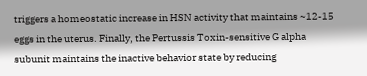triggers a homeostatic increase in HSN activity that maintains ~12-15 eggs in the uterus. Finally, the Pertussis Toxin-sensitive G alpha subunit maintains the inactive behavior state by reducing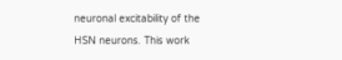neuronal excitability of the HSN neurons. This work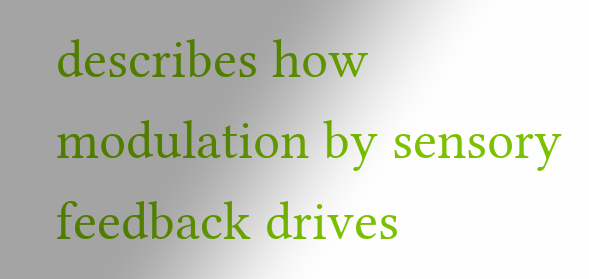describes how modulation by sensory feedback drives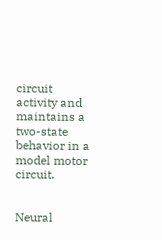circuit activity and maintains a two-state behavior in a model motor circuit.


Neural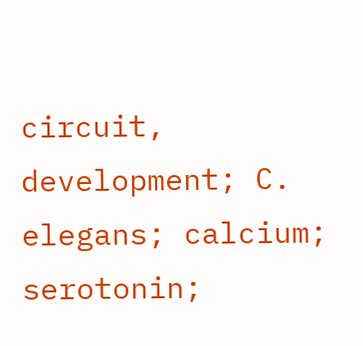circuit, development; C. elegans; calcium; serotonin;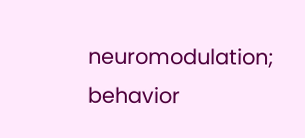neuromodulation; behavior